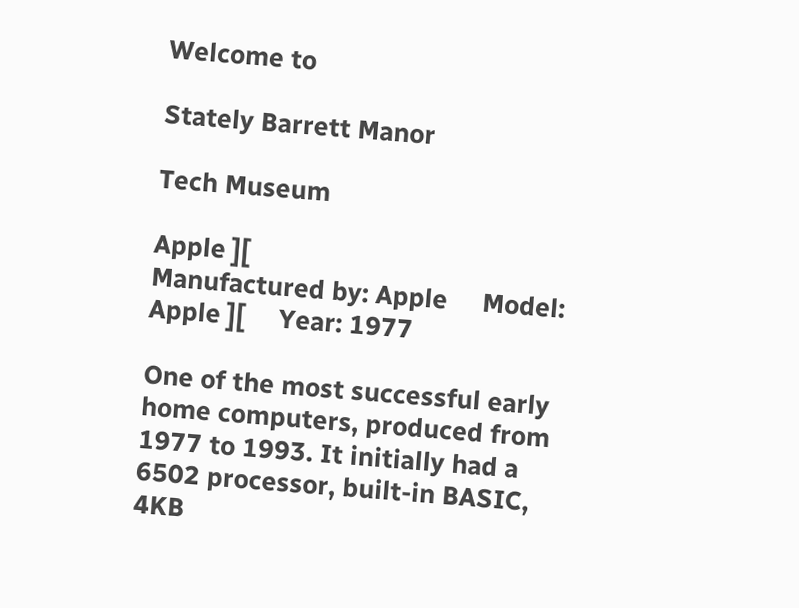Welcome to

Stately Barrett Manor

Tech Museum

Apple ][
Manufactured by: Apple     Model: Apple ][     Year: 1977

One of the most successful early home computers, produced from 1977 to 1993. It initially had a 6502 processor, built-in BASIC, 4KB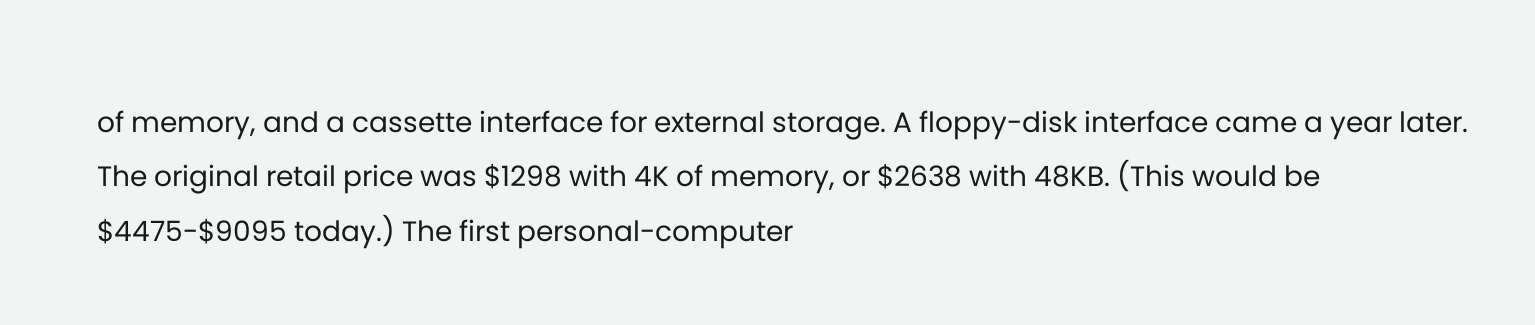of memory, and a cassette interface for external storage. A floppy-disk interface came a year later. The original retail price was $1298 with 4K of memory, or $2638 with 48KB. (This would be $4475-$9095 today.) The first personal-computer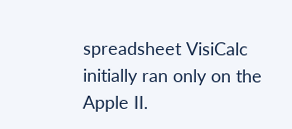spreadsheet VisiCalc initially ran only on the Apple II.